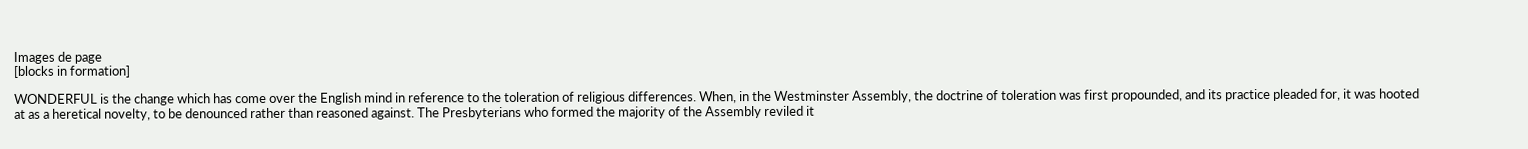Images de page
[blocks in formation]

WONDERFUL is the change which has come over the English mind in reference to the toleration of religious differences. When, in the Westminster Assembly, the doctrine of toleration was first propounded, and its practice pleaded for, it was hooted at as a heretical novelty, to be denounced rather than reasoned against. The Presbyterians who formed the majority of the Assembly reviled it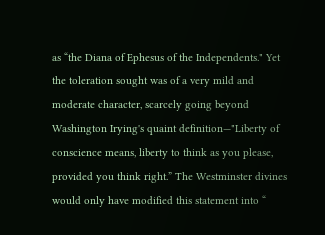as “the Diana of Ephesus of the Independents." Yet the toleration sought was of a very mild and moderate character, scarcely going beyond Washington Irying's quaint definition—"Liberty of conscience means, liberty to think as you please, provided you think right.” The Westminster divines would only have modified this statement into “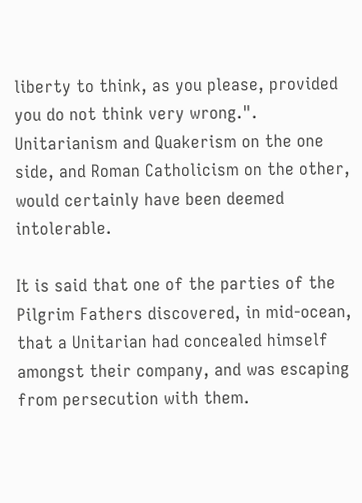liberty to think, as you please, provided you do not think very wrong.". Unitarianism and Quakerism on the one side, and Roman Catholicism on the other, would certainly have been deemed intolerable.

It is said that one of the parties of the Pilgrim Fathers discovered, in mid-ocean, that a Unitarian had concealed himself amongst their company, and was escaping from persecution with them.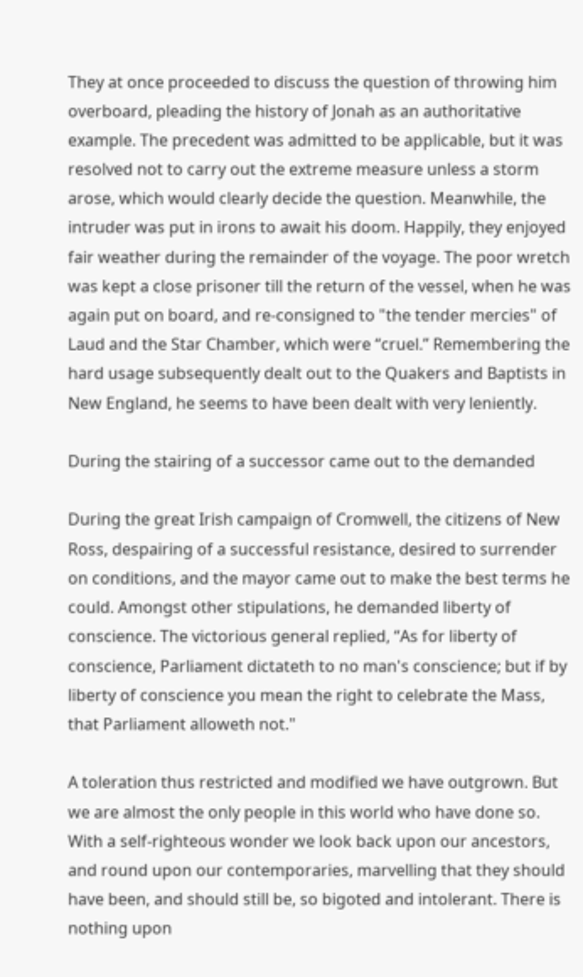They at once proceeded to discuss the question of throwing him overboard, pleading the history of Jonah as an authoritative example. The precedent was admitted to be applicable, but it was resolved not to carry out the extreme measure unless a storm arose, which would clearly decide the question. Meanwhile, the intruder was put in irons to await his doom. Happily, they enjoyed fair weather during the remainder of the voyage. The poor wretch was kept a close prisoner till the return of the vessel, when he was again put on board, and re-consigned to "the tender mercies" of Laud and the Star Chamber, which were “cruel.” Remembering the hard usage subsequently dealt out to the Quakers and Baptists in New England, he seems to have been dealt with very leniently.

During the stairing of a successor came out to the demanded

During the great Irish campaign of Cromwell, the citizens of New Ross, despairing of a successful resistance, desired to surrender on conditions, and the mayor came out to make the best terms he could. Amongst other stipulations, he demanded liberty of conscience. The victorious general replied, “As for liberty of conscience, Parliament dictateth to no man's conscience; but if by liberty of conscience you mean the right to celebrate the Mass, that Parliament alloweth not."

A toleration thus restricted and modified we have outgrown. But we are almost the only people in this world who have done so. With a self-righteous wonder we look back upon our ancestors, and round upon our contemporaries, marvelling that they should have been, and should still be, so bigoted and intolerant. There is nothing upon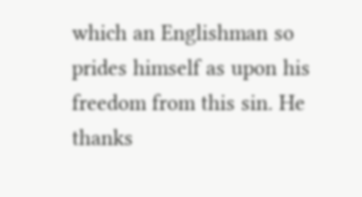which an Englishman so prides himself as upon his freedom from this sin. He thanks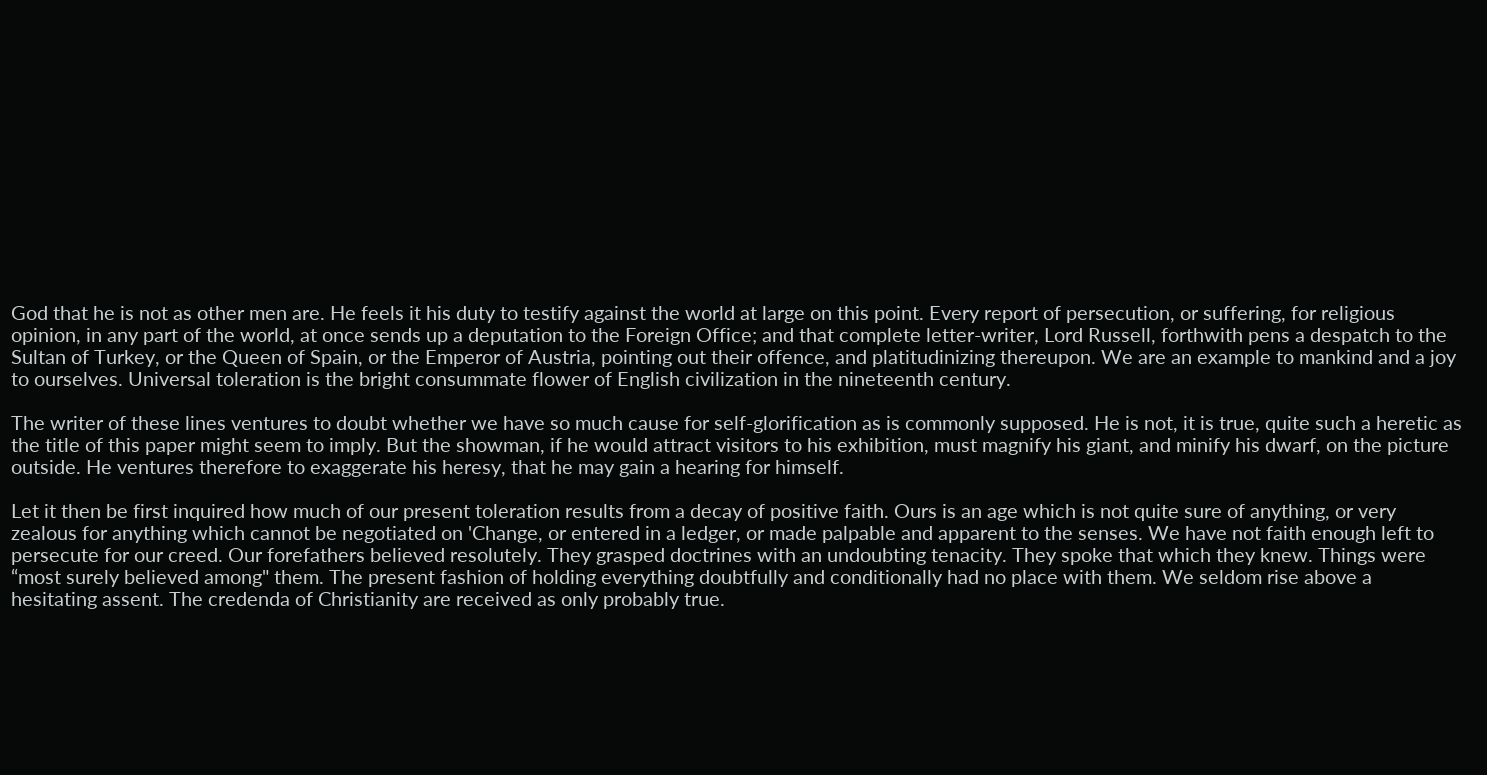God that he is not as other men are. He feels it his duty to testify against the world at large on this point. Every report of persecution, or suffering, for religious opinion, in any part of the world, at once sends up a deputation to the Foreign Office; and that complete letter-writer, Lord Russell, forthwith pens a despatch to the Sultan of Turkey, or the Queen of Spain, or the Emperor of Austria, pointing out their offence, and platitudinizing thereupon. We are an example to mankind and a joy to ourselves. Universal toleration is the bright consummate flower of English civilization in the nineteenth century.

The writer of these lines ventures to doubt whether we have so much cause for self-glorification as is commonly supposed. He is not, it is true, quite such a heretic as the title of this paper might seem to imply. But the showman, if he would attract visitors to his exhibition, must magnify his giant, and minify his dwarf, on the picture outside. He ventures therefore to exaggerate his heresy, that he may gain a hearing for himself.

Let it then be first inquired how much of our present toleration results from a decay of positive faith. Ours is an age which is not quite sure of anything, or very zealous for anything which cannot be negotiated on 'Change, or entered in a ledger, or made palpable and apparent to the senses. We have not faith enough left to persecute for our creed. Our forefathers believed resolutely. They grasped doctrines with an undoubting tenacity. They spoke that which they knew. Things were “most surely believed among" them. The present fashion of holding everything doubtfully and conditionally had no place with them. We seldom rise above a hesitating assent. The credenda of Christianity are received as only probably true.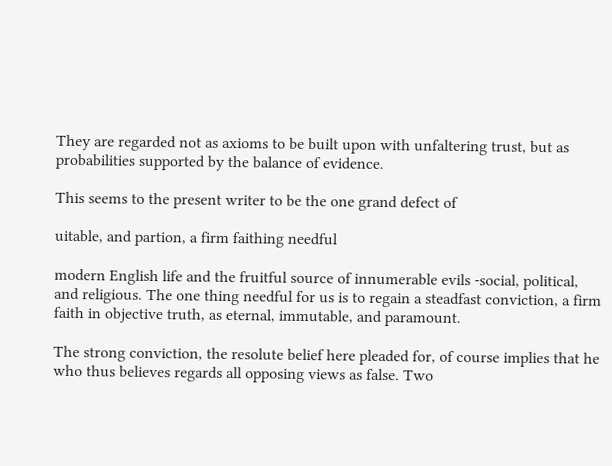They are regarded not as axioms to be built upon with unfaltering trust, but as probabilities supported by the balance of evidence.

This seems to the present writer to be the one grand defect of

uitable, and partion, a firm faithing needful

modern English life and the fruitful source of innumerable evils -social, political, and religious. The one thing needful for us is to regain a steadfast conviction, a firm faith in objective truth, as eternal, immutable, and paramount.

The strong conviction, the resolute belief here pleaded for, of course implies that he who thus believes regards all opposing views as false. Two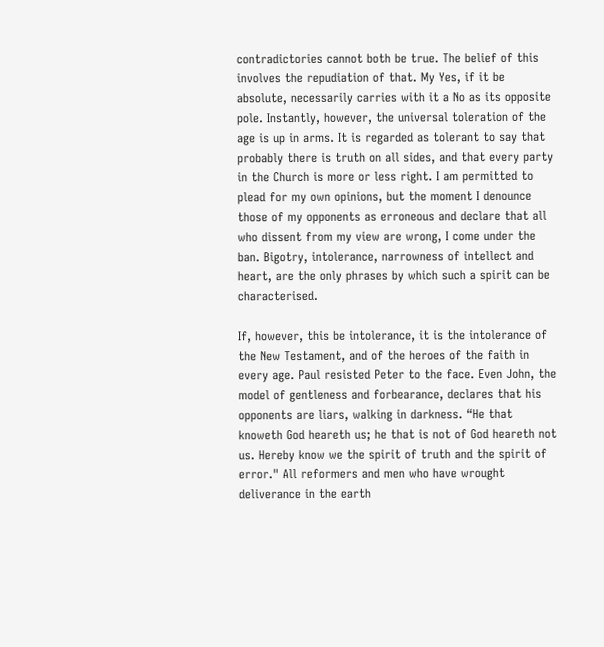contradictories cannot both be true. The belief of this involves the repudiation of that. My Yes, if it be absolute, necessarily carries with it a No as its opposite pole. Instantly, however, the universal toleration of the age is up in arms. It is regarded as tolerant to say that probably there is truth on all sides, and that every party in the Church is more or less right. I am permitted to plead for my own opinions, but the moment I denounce those of my opponents as erroneous and declare that all who dissent from my view are wrong, I come under the ban. Bigotry, intolerance, narrowness of intellect and heart, are the only phrases by which such a spirit can be characterised.

If, however, this be intolerance, it is the intolerance of the New Testament, and of the heroes of the faith in every age. Paul resisted Peter to the face. Even John, the model of gentleness and forbearance, declares that his opponents are liars, walking in darkness. “He that knoweth God heareth us; he that is not of God heareth not us. Hereby know we the spirit of truth and the spirit of error." All reformers and men who have wrought deliverance in the earth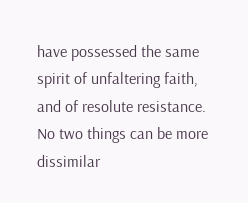have possessed the same spirit of unfaltering faith, and of resolute resistance. No two things can be more dissimilar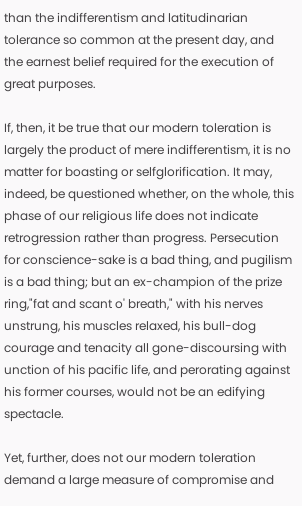than the indifferentism and latitudinarian tolerance so common at the present day, and the earnest belief required for the execution of great purposes.

If, then, it be true that our modern toleration is largely the product of mere indifferentism, it is no matter for boasting or selfglorification. It may, indeed, be questioned whether, on the whole, this phase of our religious life does not indicate retrogression rather than progress. Persecution for conscience-sake is a bad thing, and pugilism is a bad thing; but an ex-champion of the prize ring,"fat and scant o' breath," with his nerves unstrung, his muscles relaxed, his bull-dog courage and tenacity all gone-discoursing with unction of his pacific life, and perorating against his former courses, would not be an edifying spectacle.

Yet, further, does not our modern toleration demand a large measure of compromise and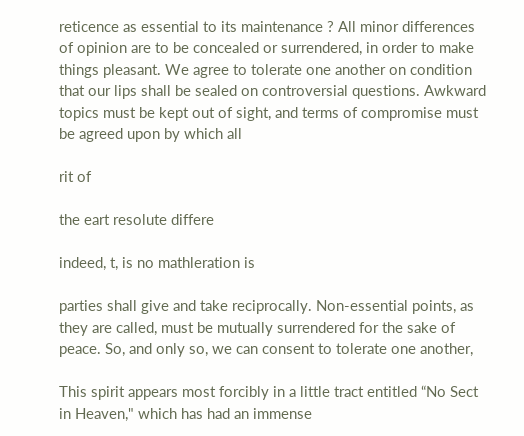reticence as essential to its maintenance ? All minor differences of opinion are to be concealed or surrendered, in order to make things pleasant. We agree to tolerate one another on condition that our lips shall be sealed on controversial questions. Awkward topics must be kept out of sight, and terms of compromise must be agreed upon by which all

rit of

the eart resolute differe

indeed, t, is no mathleration is

parties shall give and take reciprocally. Non-essential points, as they are called, must be mutually surrendered for the sake of peace. So, and only so, we can consent to tolerate one another,

This spirit appears most forcibly in a little tract entitled “No Sect in Heaven," which has had an immense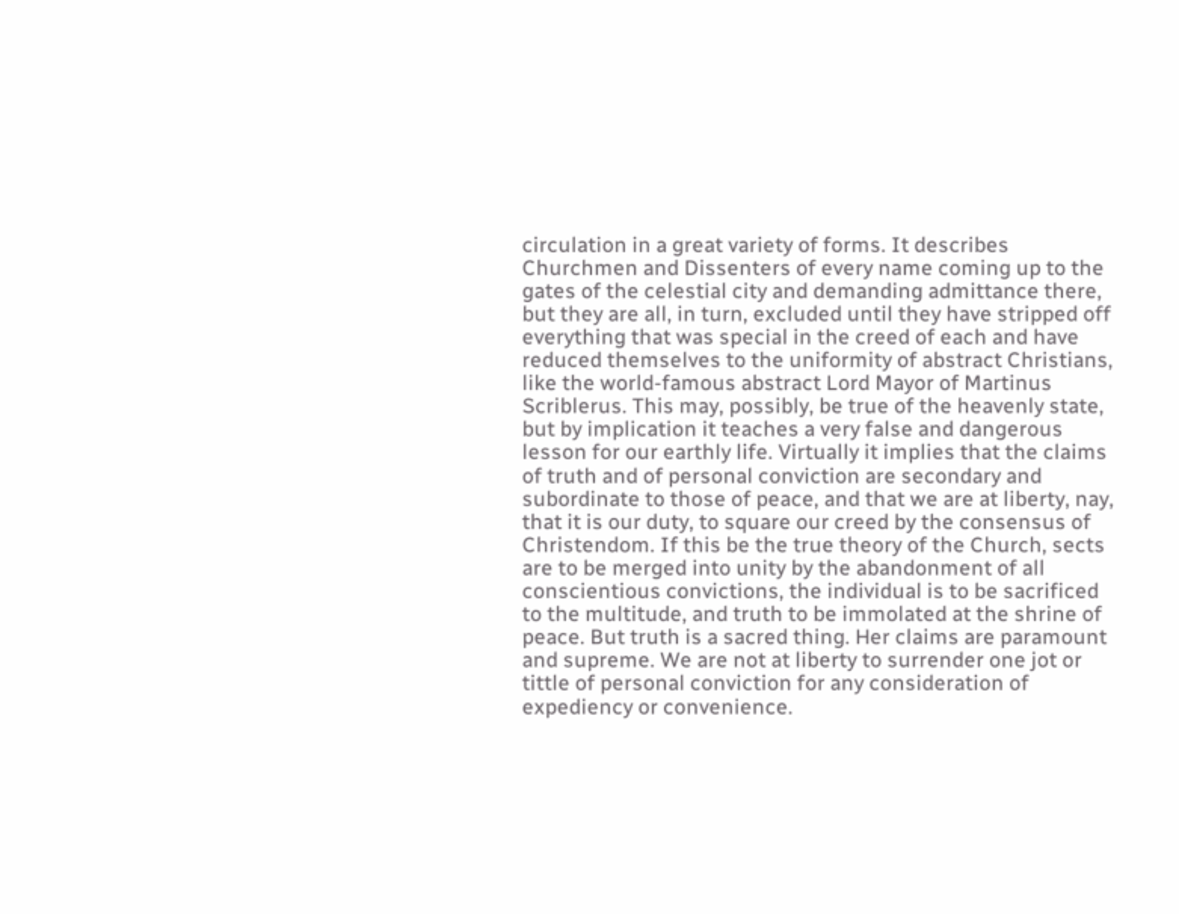circulation in a great variety of forms. It describes Churchmen and Dissenters of every name coming up to the gates of the celestial city and demanding admittance there, but they are all, in turn, excluded until they have stripped off everything that was special in the creed of each and have reduced themselves to the uniformity of abstract Christians, like the world-famous abstract Lord Mayor of Martinus Scriblerus. This may, possibly, be true of the heavenly state, but by implication it teaches a very false and dangerous lesson for our earthly life. Virtually it implies that the claims of truth and of personal conviction are secondary and subordinate to those of peace, and that we are at liberty, nay, that it is our duty, to square our creed by the consensus of Christendom. If this be the true theory of the Church, sects are to be merged into unity by the abandonment of all conscientious convictions, the individual is to be sacrificed to the multitude, and truth to be immolated at the shrine of peace. But truth is a sacred thing. Her claims are paramount and supreme. We are not at liberty to surrender one jot or tittle of personal conviction for any consideration of expediency or convenience.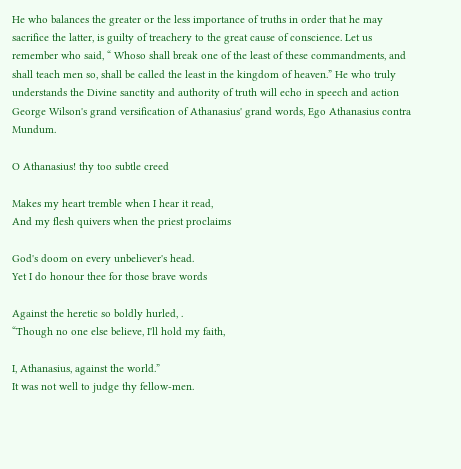He who balances the greater or the less importance of truths in order that he may sacrifice the latter, is guilty of treachery to the great cause of conscience. Let us remember who said, “ Whoso shall break one of the least of these commandments, and shall teach men so, shall be called the least in the kingdom of heaven.” He who truly understands the Divine sanctity and authority of truth will echo in speech and action George Wilson's grand versification of Athanasius' grand words, Ego Athanasius contra Mundum.

O Athanasius! thy too subtle creed

Makes my heart tremble when I hear it read,
And my flesh quivers when the priest proclaims

God's doom on every unbeliever's head.
Yet I do honour thee for those brave words

Against the heretic so boldly hurled, .
“Though no one else believe, I'll hold my faith,

I, Athanasius, against the world.”
It was not well to judge thy fellow-men.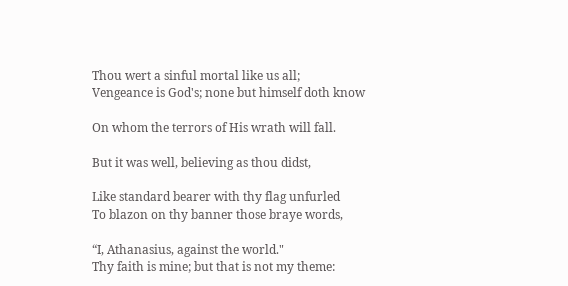Thou wert a sinful mortal like us all;
Vengeance is God's; none but himself doth know

On whom the terrors of His wrath will fall.

But it was well, believing as thou didst,

Like standard bearer with thy flag unfurled
To blazon on thy banner those braye words,

“I, Athanasius, against the world."
Thy faith is mine; but that is not my theme: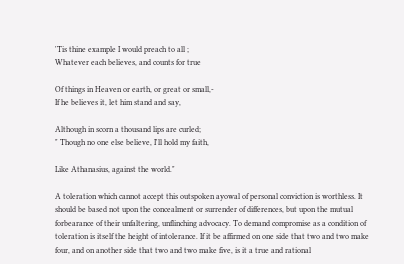'Tis thine example I would preach to all ;
Whatever each believes, and counts for true

Of things in Heaven or earth, or great or small,-
If he believes it, let him stand and say,

Although in scorn a thousand lips are curled;
" Though no one else believe, I'll hold my faith,

Like Athanasius, against the world."

A toleration which cannot accept this outspoken ayowal of personal conviction is worthless. It should be based not upon the concealment or surrender of differences, but upon the mutual forbearance of their unfaltering, unflinching advocacy. To demand compromise as a condition of toleration is itself the height of intolerance. If it be affirmed on one side that two and two make four, and on another side that two and two make five, is it a true and rational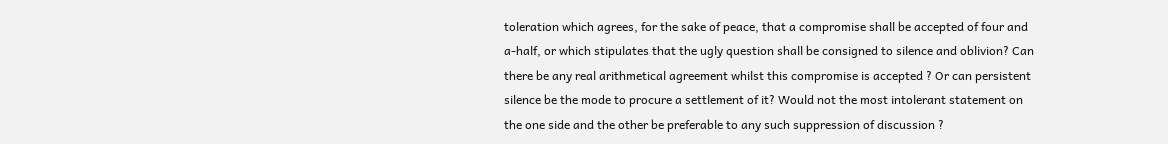toleration which agrees, for the sake of peace, that a compromise shall be accepted of four and a-half, or which stipulates that the ugly question shall be consigned to silence and oblivion? Can there be any real arithmetical agreement whilst this compromise is accepted ? Or can persistent silence be the mode to procure a settlement of it? Would not the most intolerant statement on the one side and the other be preferable to any such suppression of discussion ?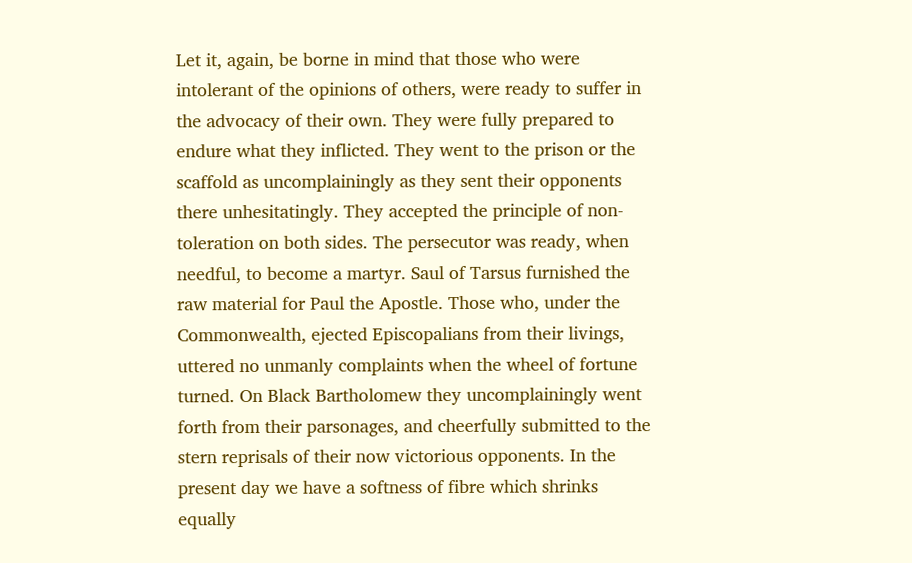Let it, again, be borne in mind that those who were intolerant of the opinions of others, were ready to suffer in the advocacy of their own. They were fully prepared to endure what they inflicted. They went to the prison or the scaffold as uncomplainingly as they sent their opponents there unhesitatingly. They accepted the principle of non-toleration on both sides. The persecutor was ready, when needful, to become a martyr. Saul of Tarsus furnished the raw material for Paul the Apostle. Those who, under the Commonwealth, ejected Episcopalians from their livings, uttered no unmanly complaints when the wheel of fortune turned. On Black Bartholomew they uncomplainingly went forth from their parsonages, and cheerfully submitted to the stern reprisals of their now victorious opponents. In the present day we have a softness of fibre which shrinks equally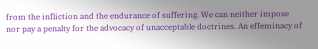from the infliction and the endurance of suffering. We can neither impose nor pay a penalty for the advocacy of unacceptable doctrines. An effeminacy of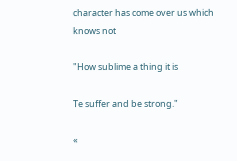character has come over us which knows not

"How sublime a thing it is

Te suffer and be strong."

«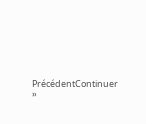PrécédentContinuer »